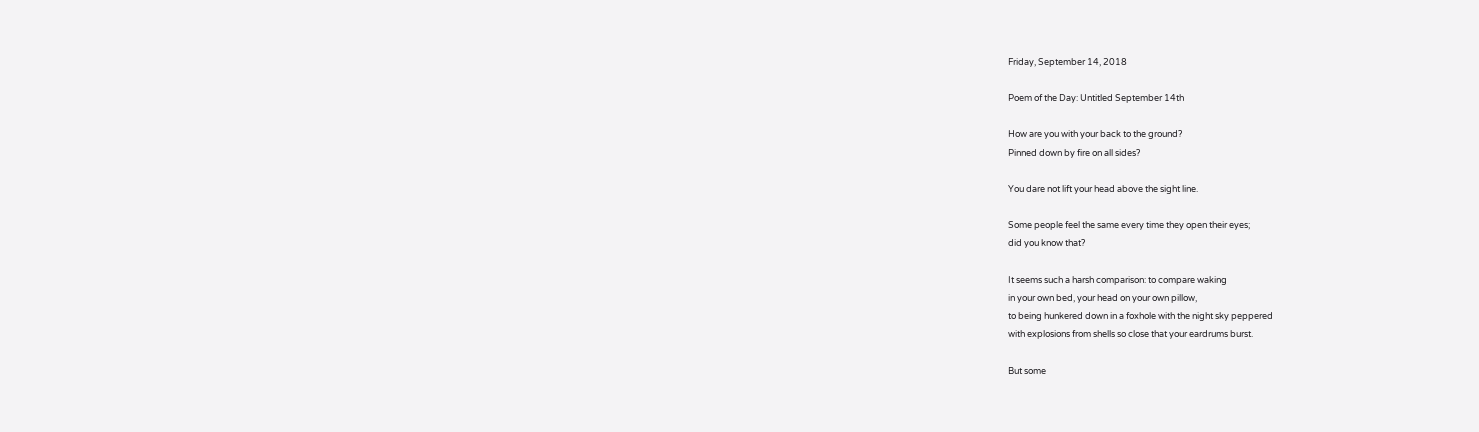Friday, September 14, 2018

Poem of the Day: Untitled September 14th

How are you with your back to the ground?
Pinned down by fire on all sides?

You dare not lift your head above the sight line.

Some people feel the same every time they open their eyes;
did you know that?

It seems such a harsh comparison: to compare waking
in your own bed, your head on your own pillow,
to being hunkered down in a foxhole with the night sky peppered
with explosions from shells so close that your eardrums burst.

But some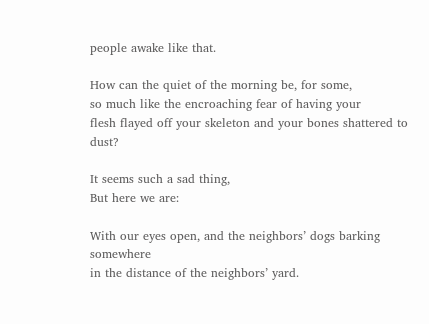people awake like that.

How can the quiet of the morning be, for some,
so much like the encroaching fear of having your
flesh flayed off your skeleton and your bones shattered to dust?

It seems such a sad thing,
But here we are:

With our eyes open, and the neighbors’ dogs barking somewhere
in the distance of the neighbors’ yard.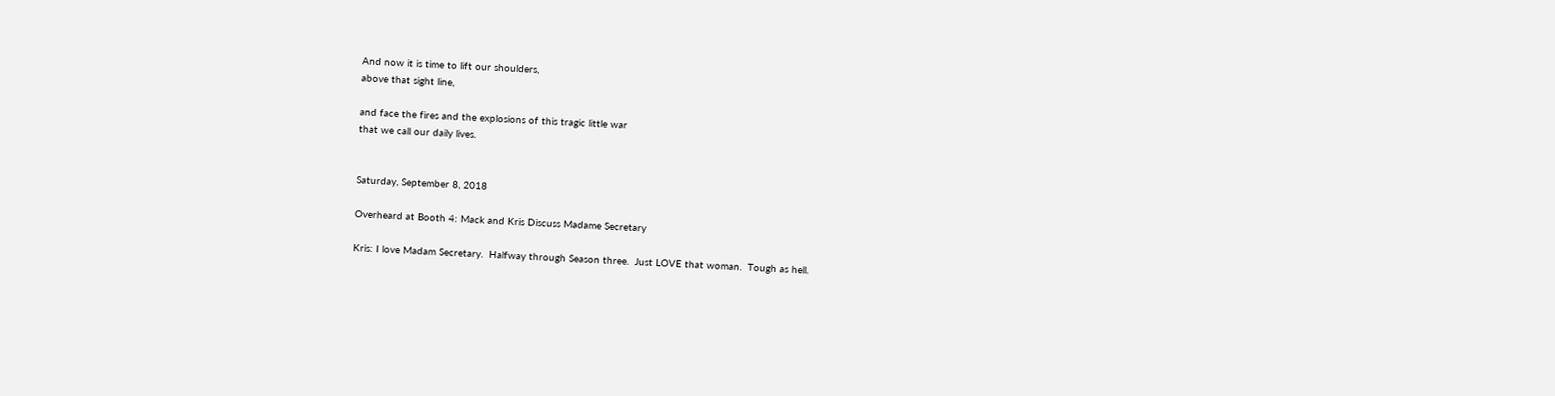And now it is time to lift our shoulders,
above that sight line,

and face the fires and the explosions of this tragic little war
that we call our daily lives.


Saturday, September 8, 2018

Overheard at Booth 4: Mack and Kris Discuss Madame Secretary

Kris: I love Madam Secretary.  Halfway through Season three.  Just LOVE that woman.  Tough as hell.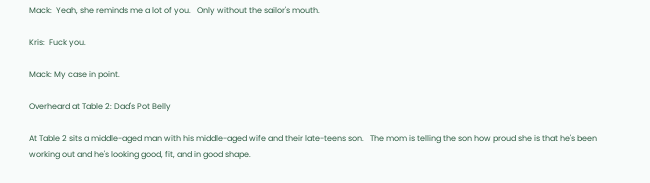Mack:  Yeah, she reminds me a lot of you.   Only without the sailor's mouth.

Kris:  Fuck you.

Mack: My case in point.

Overheard at Table 2: Dad's Pot Belly

At Table 2 sits a middle-aged man with his middle-aged wife and their late-teens son.   The mom is telling the son how proud she is that he's been working out and he's looking good, fit, and in good shape.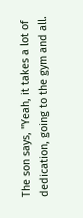The son says, "Yeah, it takes a lot of dedication, going to the gym and all.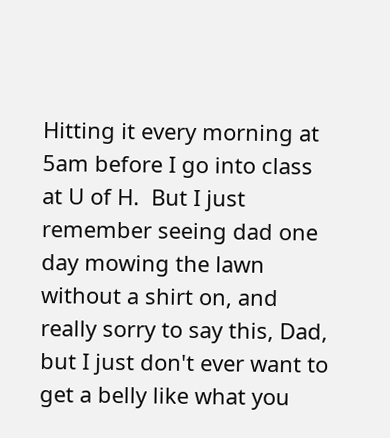Hitting it every morning at 5am before I go into class at U of H.  But I just remember seeing dad one day mowing the lawn without a shirt on, and really sorry to say this, Dad, but I just don't ever want to get a belly like what you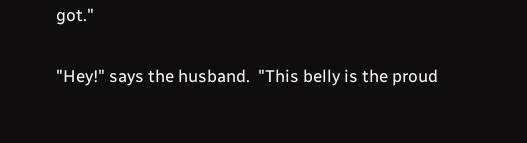got."

"Hey!" says the husband.  "This belly is the proud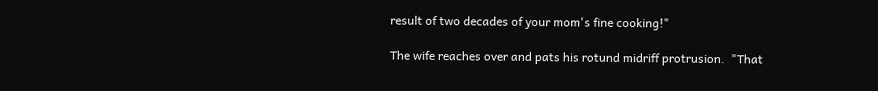result of two decades of your mom's fine cooking!"

The wife reaches over and pats his rotund midriff protrusion.  "That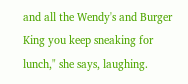and all the Wendy's and Burger King you keep sneaking for lunch," she says, laughing.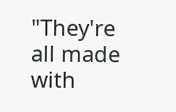"They're all made with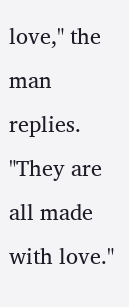love," the man replies.  "They are all made with love."